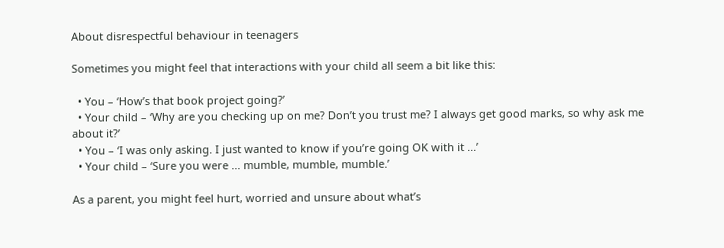About disrespectful behaviour in teenagers

Sometimes you might feel that interactions with your child all seem a bit like this:

  • You – ‘How’s that book project going?’
  • Your child – ‘Why are you checking up on me? Don’t you trust me? I always get good marks, so why ask me about it?’
  • You – ‘I was only asking. I just wanted to know if you’re going OK with it ...’
  • Your child – ‘Sure you were ... mumble, mumble, mumble.’

As a parent, you might feel hurt, worried and unsure about what’s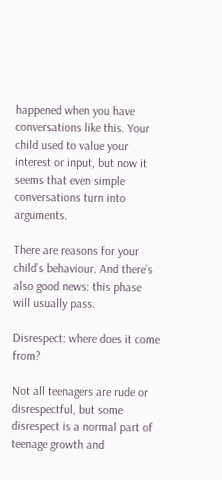happened when you have conversations like this. Your child used to value your interest or input, but now it seems that even simple conversations turn into arguments.

There are reasons for your child’s behaviour. And there’s also good news: this phase will usually pass.

Disrespect: where does it come from?

Not all teenagers are rude or disrespectful, but some disrespect is a normal part of teenage growth and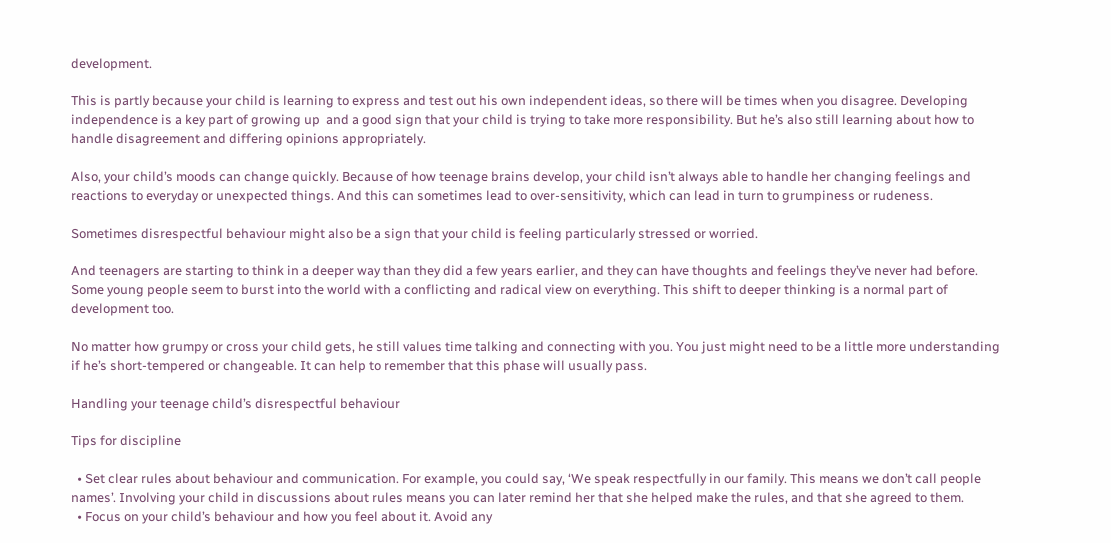development.

This is partly because your child is learning to express and test out his own independent ideas, so there will be times when you disagree. Developing independence is a key part of growing up  and a good sign that your child is trying to take more responsibility. But he’s also still learning about how to handle disagreement and differing opinions appropriately.

Also, your child’s moods can change quickly. Because of how teenage brains develop, your child isn’t always able to handle her changing feelings and reactions to everyday or unexpected things. And this can sometimes lead to over-sensitivity, which can lead in turn to grumpiness or rudeness.

Sometimes disrespectful behaviour might also be a sign that your child is feeling particularly stressed or worried.

And teenagers are starting to think in a deeper way than they did a few years earlier, and they can have thoughts and feelings they’ve never had before. Some young people seem to burst into the world with a conflicting and radical view on everything. This shift to deeper thinking is a normal part of development too.

No matter how grumpy or cross your child gets, he still values time talking and connecting with you. You just might need to be a little more understanding if he’s short-tempered or changeable. It can help to remember that this phase will usually pass.

Handling your teenage child’s disrespectful behaviour

Tips for discipline

  • Set clear rules about behaviour and communication. For example, you could say, ‘We speak respectfully in our family. This means we don’t call people names’. Involving your child in discussions about rules means you can later remind her that she helped make the rules, and that she agreed to them.
  • Focus on your child’s behaviour and how you feel about it. Avoid any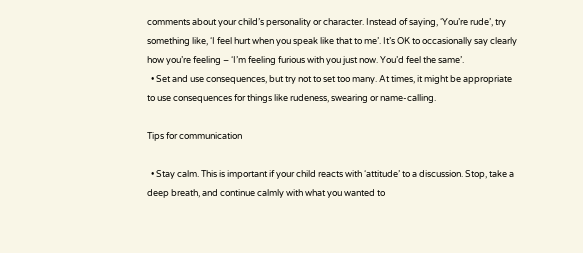comments about your child’s personality or character. Instead of saying, ‘You’re rude’, try something like, ‘I feel hurt when you speak like that to me’. It’s OK to occasionally say clearly how you’re feeling – ‘I’m feeling furious with you just now. You’d feel the same’.
  • Set and use consequences, but try not to set too many. At times, it might be appropriate to use consequences for things like rudeness, swearing or name-calling.

Tips for communication

  • Stay calm. This is important if your child reacts with ‘attitude’ to a discussion. Stop, take a deep breath, and continue calmly with what you wanted to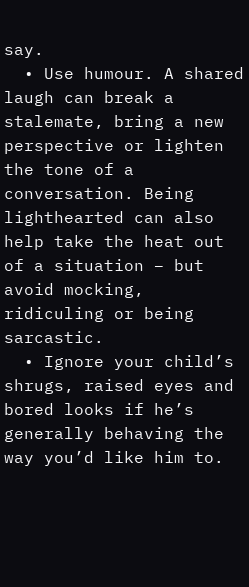say.
  • Use humour. A shared laugh can break a stalemate, bring a new perspective or lighten the tone of a conversation. Being lighthearted can also help take the heat out of a situation – but avoid mocking, ridiculing or being sarcastic.
  • Ignore your child’s shrugs, raised eyes and bored looks if he’s generally behaving the way you’d like him to.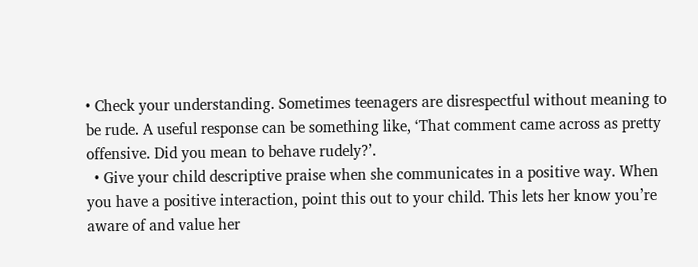• Check your understanding. Sometimes teenagers are disrespectful without meaning to be rude. A useful response can be something like, ‘That comment came across as pretty offensive. Did you mean to behave rudely?’.
  • Give your child descriptive praise when she communicates in a positive way. When you have a positive interaction, point this out to your child. This lets her know you’re aware of and value her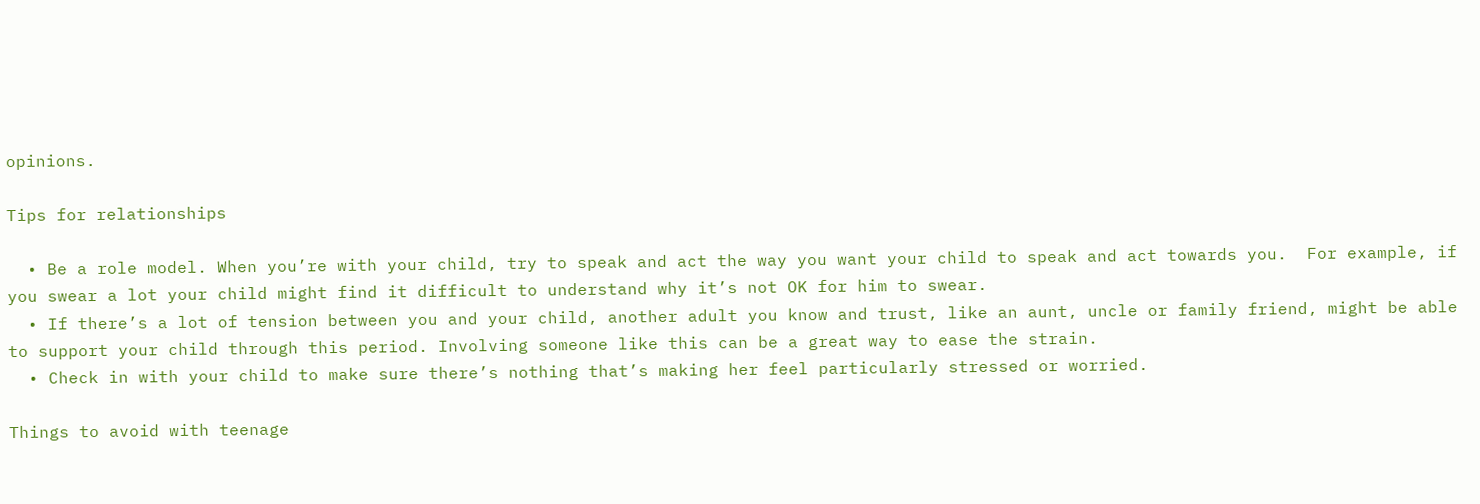opinions.

Tips for relationships

  • Be a role model. When you’re with your child, try to speak and act the way you want your child to speak and act towards you.  For example, if you swear a lot your child might find it difficult to understand why it’s not OK for him to swear.
  • If there’s a lot of tension between you and your child, another adult you know and trust, like an aunt, uncle or family friend, might be able to support your child through this period. Involving someone like this can be a great way to ease the strain.
  • Check in with your child to make sure there’s nothing that’s making her feel particularly stressed or worried.

Things to avoid with teenage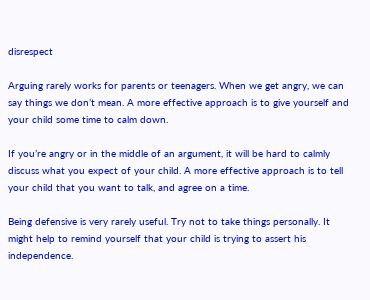disrespect

Arguing rarely works for parents or teenagers. When we get angry, we can say things we don’t mean. A more effective approach is to give yourself and your child some time to calm down.

If you’re angry or in the middle of an argument, it will be hard to calmly discuss what you expect of your child. A more effective approach is to tell your child that you want to talk, and agree on a time.

Being defensive is very rarely useful. Try not to take things personally. It might help to remind yourself that your child is trying to assert his independence.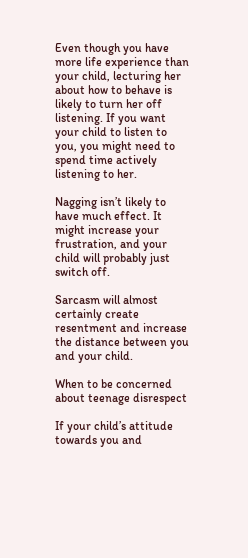Even though you have more life experience than your child, lecturing her about how to behave is likely to turn her off listening. If you want your child to listen to you, you might need to spend time actively listening to her.

Nagging isn’t likely to have much effect. It might increase your frustration, and your child will probably just switch off.

Sarcasm will almost certainly create resentment and increase the distance between you and your child.

When to be concerned about teenage disrespect

If your child’s attitude towards you and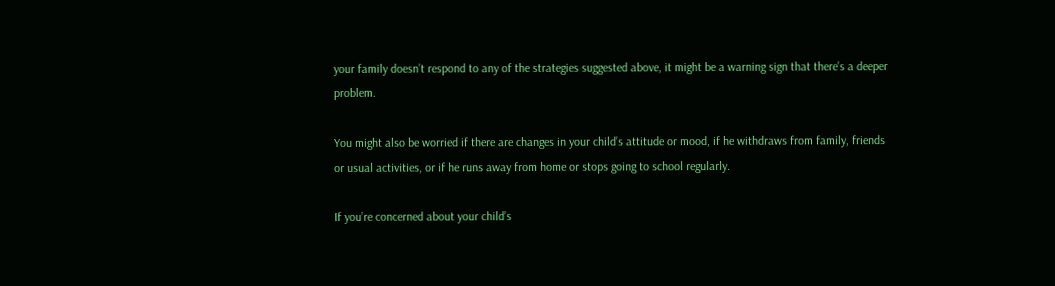your family doesn’t respond to any of the strategies suggested above, it might be a warning sign that there’s a deeper problem.

You might also be worried if there are changes in your child’s attitude or mood, if he withdraws from family, friends or usual activities, or if he runs away from home or stops going to school regularly.

If you’re concerned about your child’s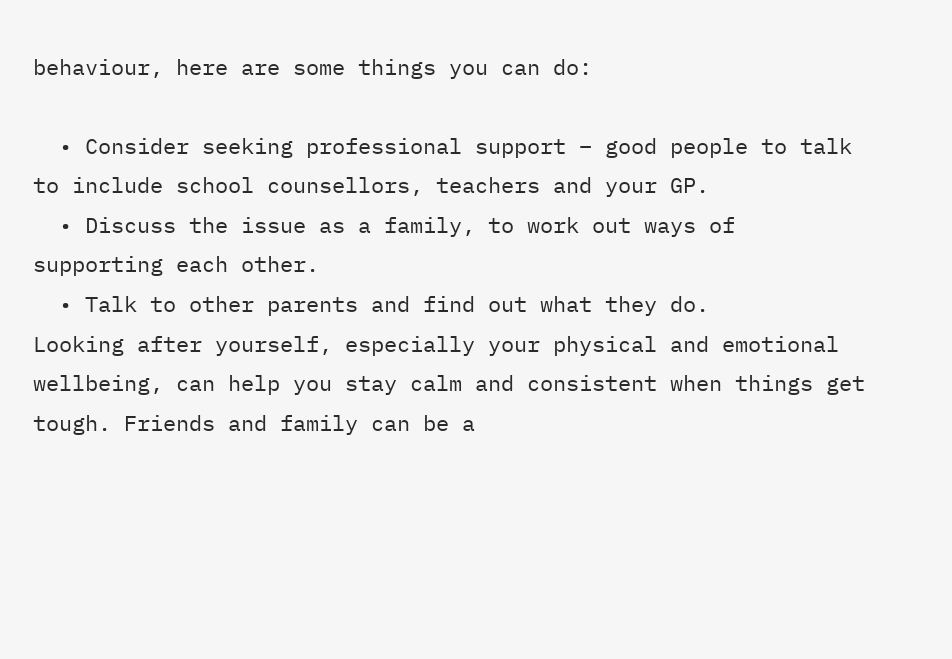behaviour, here are some things you can do:

  • Consider seeking professional support – good people to talk to include school counsellors, teachers and your GP.
  • Discuss the issue as a family, to work out ways of supporting each other.
  • Talk to other parents and find out what they do.
Looking after yourself, especially your physical and emotional wellbeing, can help you stay calm and consistent when things get tough. Friends and family can be a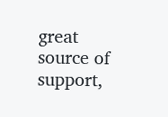great source of support,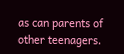as can parents of other teenagers.